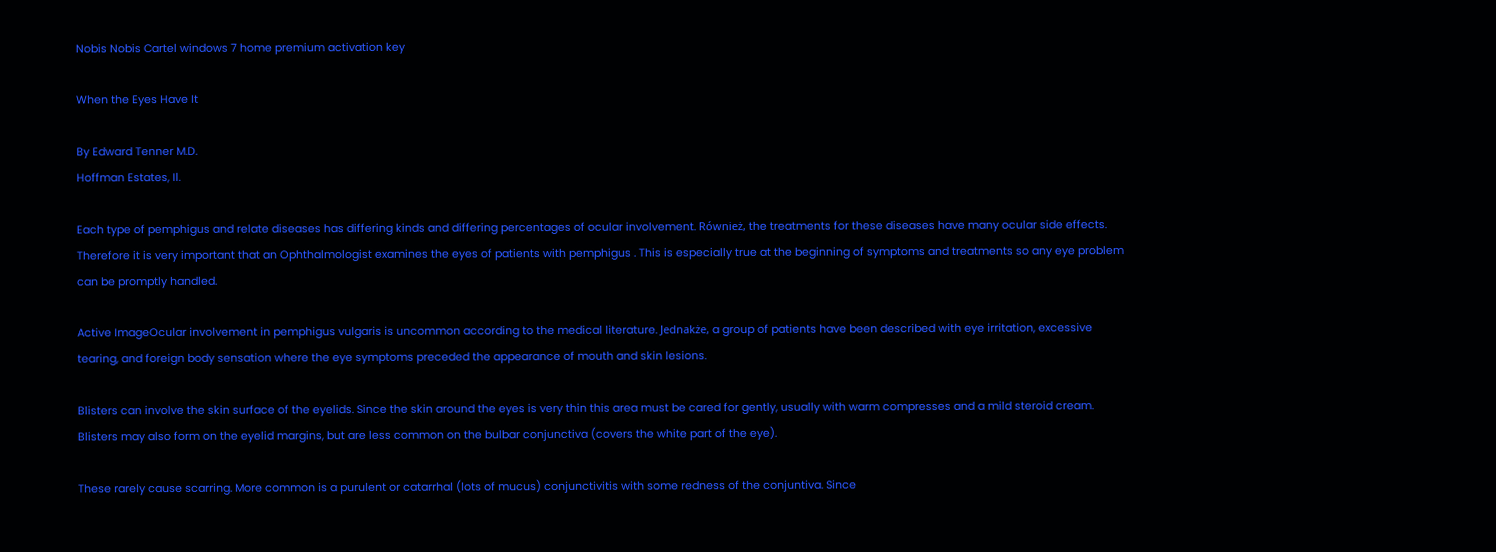Nobis Nobis Cartel windows 7 home premium activation key

When the Eyes Have It

By Edward Tenner M.D.
Hoffman Estates, Il.

Each type of pemphigus and relate diseases has differing kinds and differing percentages of ocular involvement. Również, the treatments for these diseases have many ocular side effects. Therefore it is very important that an Ophthalmologist examines the eyes of patients with pemphigus . This is especially true at the beginning of symptoms and treatments so any eye problem can be promptly handled.

Active ImageOcular involvement in pemphigus vulgaris is uncommon according to the medical literature. Jednakże, a group of patients have been described with eye irritation, excessive tearing, and foreign body sensation where the eye symptoms preceded the appearance of mouth and skin lesions.

Blisters can involve the skin surface of the eyelids. Since the skin around the eyes is very thin this area must be cared for gently, usually with warm compresses and a mild steroid cream. Blisters may also form on the eyelid margins, but are less common on the bulbar conjunctiva (covers the white part of the eye).

These rarely cause scarring. More common is a purulent or catarrhal (lots of mucus) conjunctivitis with some redness of the conjuntiva. Since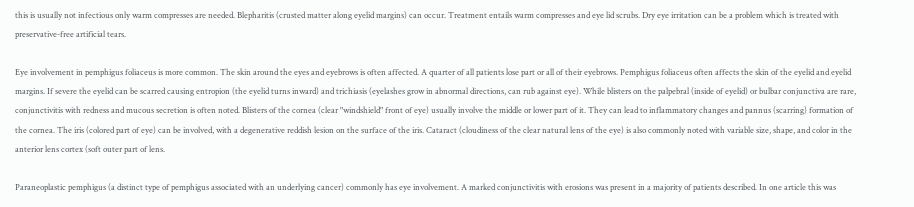this is usually not infectious only warm compresses are needed. Blepharitis (crusted matter along eyelid margins) can occur. Treatment entails warm compresses and eye lid scrubs. Dry eye irritation can be a problem which is treated with preservative-free artificial tears.

Eye involvement in pemphigus foliaceus is more common. The skin around the eyes and eyebrows is often affected. A quarter of all patients lose part or all of their eyebrows. Pemphigus foliaceus often affects the skin of the eyelid and eyelid margins. If severe the eyelid can be scarred causing entropion (the eyelid turns inward) and trichiasis (eyelashes grow in abnormal directions, can rub against eye). While blisters on the palpebral (inside of eyelid) or bulbar conjunctiva are rare, conjunctivitis with redness and mucous secretion is often noted. Blisters of the cornea (clear "windshield" front of eye) usually involve the middle or lower part of it. They can lead to inflammatory changes and pannus (scarring) formation of the cornea. The iris (colored part of eye) can be involved, with a degenerative reddish lesion on the surface of the iris. Cataract (cloudiness of the clear natural lens of the eye) is also commonly noted with variable size, shape, and color in the anterior lens cortex (soft outer part of lens.

Paraneoplastic pemphigus (a distinct type of pemphigus associated with an underlying cancer) commonly has eye involvement. A marked conjunctivitis with erosions was present in a majority of patients described. In one article this was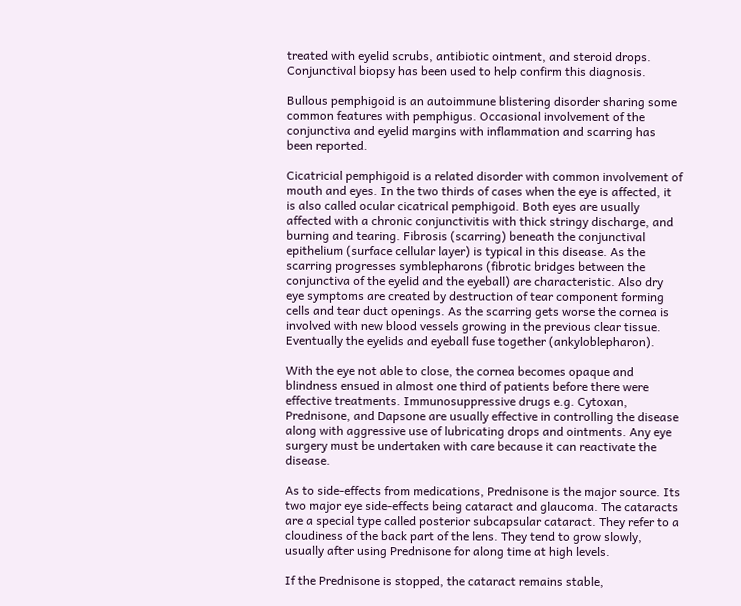treated with eyelid scrubs, antibiotic ointment, and steroid drops. Conjunctival biopsy has been used to help confirm this diagnosis.

Bullous pemphigoid is an autoimmune blistering disorder sharing some common features with pemphigus. Occasional involvement of the conjunctiva and eyelid margins with inflammation and scarring has been reported.

Cicatricial pemphigoid is a related disorder with common involvement of mouth and eyes. In the two thirds of cases when the eye is affected, it is also called ocular cicatrical pemphigoid. Both eyes are usually affected with a chronic conjunctivitis with thick stringy discharge, and burning and tearing. Fibrosis (scarring) beneath the conjunctival epithelium (surface cellular layer) is typical in this disease. As the scarring progresses symblepharons (fibrotic bridges between the conjunctiva of the eyelid and the eyeball) are characteristic. Also dry eye symptoms are created by destruction of tear component forming cells and tear duct openings. As the scarring gets worse the cornea is involved with new blood vessels growing in the previous clear tissue. Eventually the eyelids and eyeball fuse together (ankyloblepharon).

With the eye not able to close, the cornea becomes opaque and blindness ensued in almost one third of patients before there were effective treatments. Immunosuppressive drugs e.g. Cytoxan, Prednisone, and Dapsone are usually effective in controlling the disease along with aggressive use of lubricating drops and ointments. Any eye surgery must be undertaken with care because it can reactivate the disease.

As to side-effects from medications, Prednisone is the major source. Its two major eye side-effects being cataract and glaucoma. The cataracts are a special type called posterior subcapsular cataract. They refer to a cloudiness of the back part of the lens. They tend to grow slowly, usually after using Prednisone for along time at high levels.

If the Prednisone is stopped, the cataract remains stable,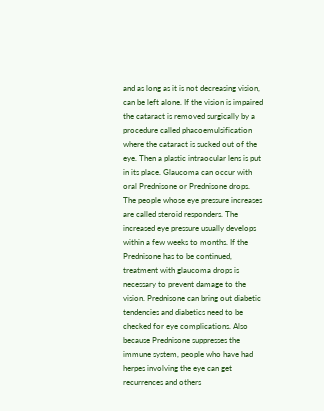and as long as it is not decreasing vision, can be left alone. If the vision is impaired the cataract is removed surgically by a procedure called phacoemulsification where the cataract is sucked out of the eye. Then a plastic intraocular lens is put in its place. Glaucoma can occur with oral Prednisone or Prednisone drops. The people whose eye pressure increases are called steroid responders. The increased eye pressure usually develops within a few weeks to months. If the Prednisone has to be continued, treatment with glaucoma drops is necessary to prevent damage to the vision. Prednisone can bring out diabetic tendencies and diabetics need to be checked for eye complications. Also because Prednisone suppresses the immune system, people who have had herpes involving the eye can get recurrences and others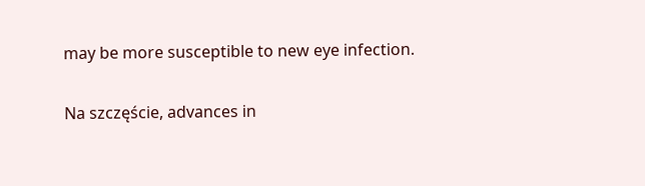may be more susceptible to new eye infection.

Na szczęście, advances in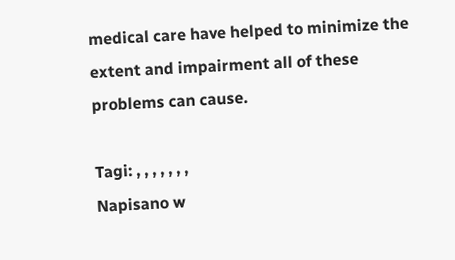medical care have helped to minimize the extent and impairment all of these problems can cause.

Tagi: , , , , , , ,
Napisano w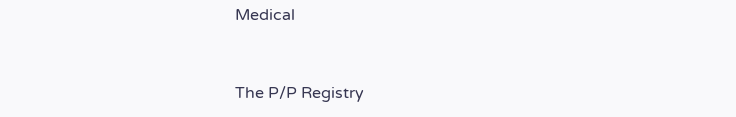Medical


The P/P Registry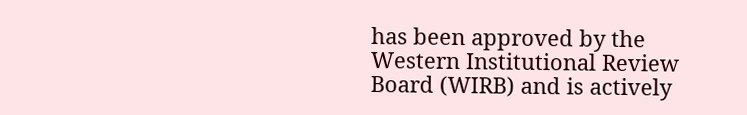has been approved by the Western Institutional Review Board (WIRB) and is actively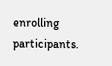enrolling participants.